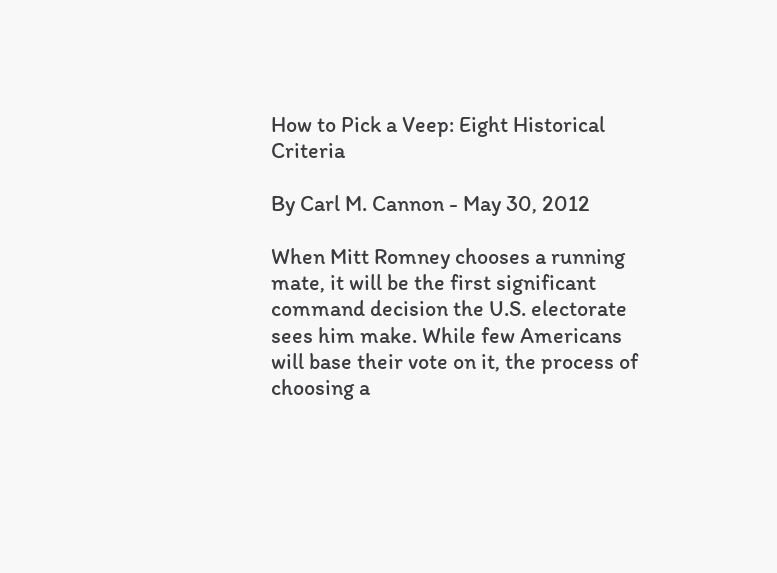How to Pick a Veep: Eight Historical Criteria

By Carl M. Cannon - May 30, 2012

When Mitt Romney chooses a running mate, it will be the first significant command decision the U.S. electorate sees him make. While few Americans will base their vote on it, the process of choosing a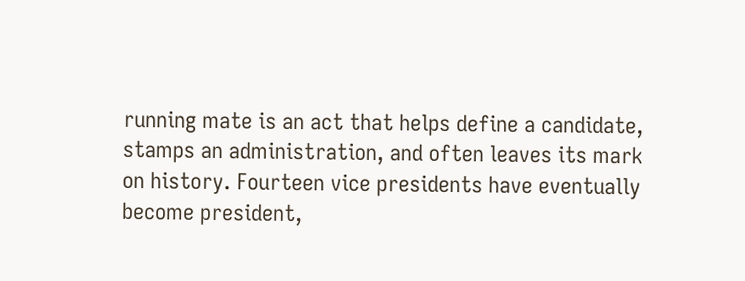running mate is an act that helps define a candidate, stamps an administration, and often leaves its mark on history. Fourteen vice presidents have eventually become president,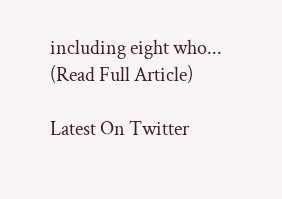including eight who... (Read Full Article)

Latest On Twitter